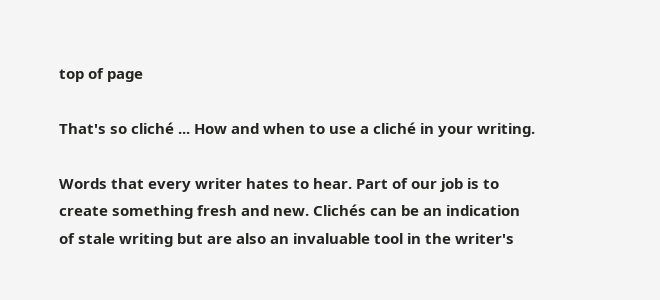top of page

That's so cliché ... How and when to use a cliché in your writing.

Words that every writer hates to hear. Part of our job is to create something fresh and new. Clichés can be an indication of stale writing but are also an invaluable tool in the writer's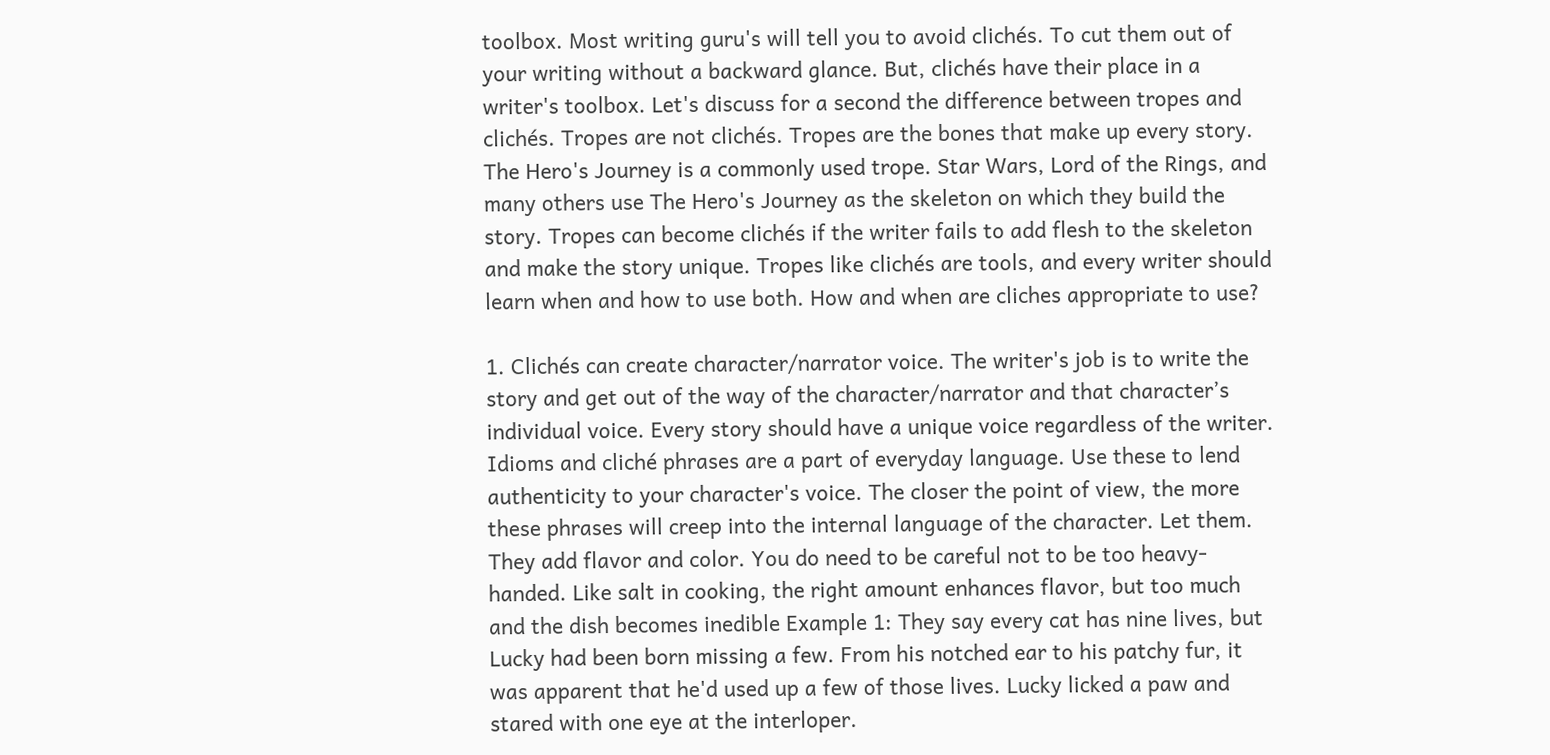toolbox. Most writing guru's will tell you to avoid clichés. To cut them out of your writing without a backward glance. But, clichés have their place in a writer's toolbox. Let's discuss for a second the difference between tropes and clichés. Tropes are not clichés. Tropes are the bones that make up every story. The Hero's Journey is a commonly used trope. Star Wars, Lord of the Rings, and many others use The Hero's Journey as the skeleton on which they build the story. Tropes can become clichés if the writer fails to add flesh to the skeleton and make the story unique. Tropes like clichés are tools, and every writer should learn when and how to use both. How and when are cliches appropriate to use?

1. Clichés can create character/narrator voice. The writer's job is to write the story and get out of the way of the character/narrator and that character’s individual voice. Every story should have a unique voice regardless of the writer. Idioms and cliché phrases are a part of everyday language. Use these to lend authenticity to your character's voice. The closer the point of view, the more these phrases will creep into the internal language of the character. Let them. They add flavor and color. You do need to be careful not to be too heavy-handed. Like salt in cooking, the right amount enhances flavor, but too much and the dish becomes inedible Example 1: They say every cat has nine lives, but Lucky had been born missing a few. From his notched ear to his patchy fur, it was apparent that he'd used up a few of those lives. Lucky licked a paw and stared with one eye at the interloper.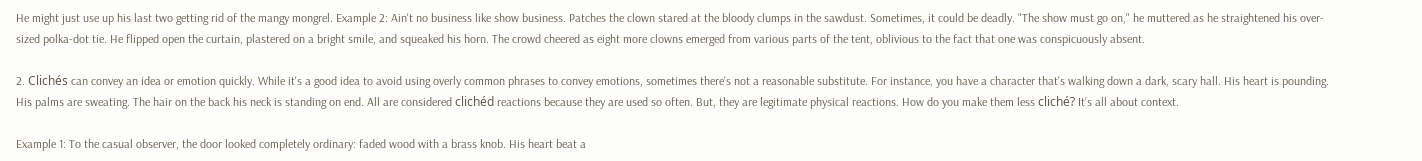He might just use up his last two getting rid of the mangy mongrel. Example 2: Ain't no business like show business. Patches the clown stared at the bloody clumps in the sawdust. Sometimes, it could be deadly. "The show must go on," he muttered as he straightened his over-sized polka-dot tie. He flipped open the curtain, plastered on a bright smile, and squeaked his horn. The crowd cheered as eight more clowns emerged from various parts of the tent, oblivious to the fact that one was conspicuously absent.

2. Clichés can convey an idea or emotion quickly. While it's a good idea to avoid using overly common phrases to convey emotions, sometimes there's not a reasonable substitute. For instance, you have a character that's walking down a dark, scary hall. His heart is pounding. His palms are sweating. The hair on the back his neck is standing on end. All are considered clichéd reactions because they are used so often. But, they are legitimate physical reactions. How do you make them less cliché? It’s all about context.

Example 1: To the casual observer, the door looked completely ordinary: faded wood with a brass knob. His heart beat a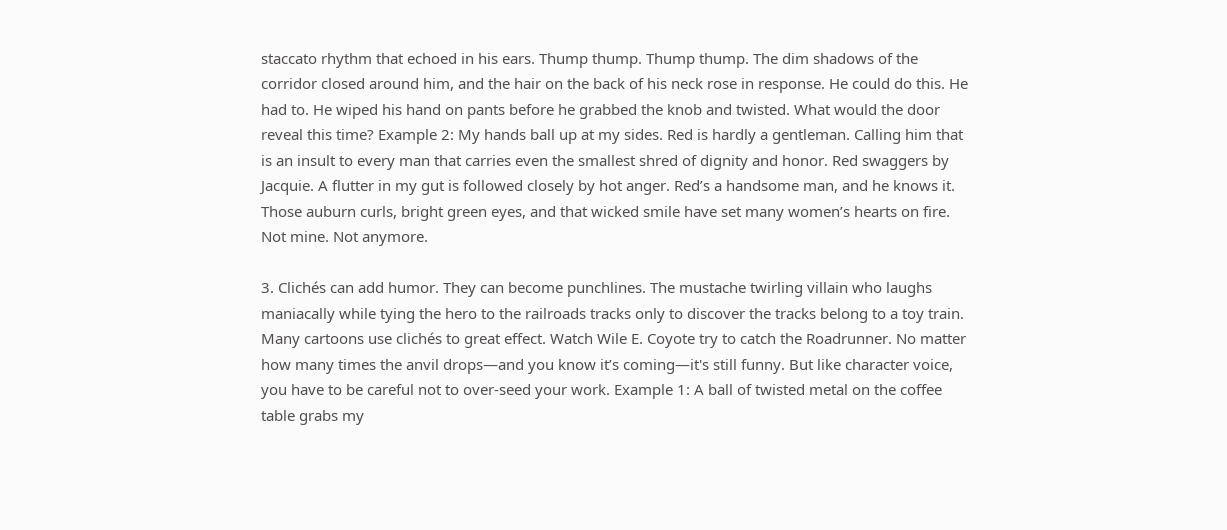staccato rhythm that echoed in his ears. Thump thump. Thump thump. The dim shadows of the corridor closed around him, and the hair on the back of his neck rose in response. He could do this. He had to. He wiped his hand on pants before he grabbed the knob and twisted. What would the door reveal this time? Example 2: My hands ball up at my sides. Red is hardly a gentleman. Calling him that is an insult to every man that carries even the smallest shred of dignity and honor. Red swaggers by Jacquie. A flutter in my gut is followed closely by hot anger. Red’s a handsome man, and he knows it. Those auburn curls, bright green eyes, and that wicked smile have set many women’s hearts on fire. Not mine. Not anymore.

3. Clichés can add humor. They can become punchlines. The mustache twirling villain who laughs maniacally while tying the hero to the railroads tracks only to discover the tracks belong to a toy train. Many cartoons use clichés to great effect. Watch Wile E. Coyote try to catch the Roadrunner. No matter how many times the anvil drops—and you know it’s coming—it's still funny. But like character voice, you have to be careful not to over-seed your work. Example 1: A ball of twisted metal on the coffee table grabs my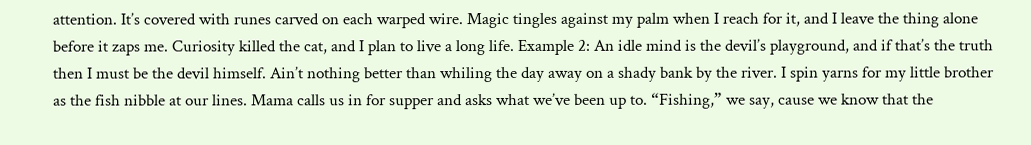attention. It’s covered with runes carved on each warped wire. Magic tingles against my palm when I reach for it, and I leave the thing alone before it zaps me. Curiosity killed the cat, and I plan to live a long life. Example 2: An idle mind is the devil’s playground, and if that’s the truth then I must be the devil himself. Ain’t nothing better than whiling the day away on a shady bank by the river. I spin yarns for my little brother as the fish nibble at our lines. Mama calls us in for supper and asks what we’ve been up to. “Fishing,” we say, cause we know that the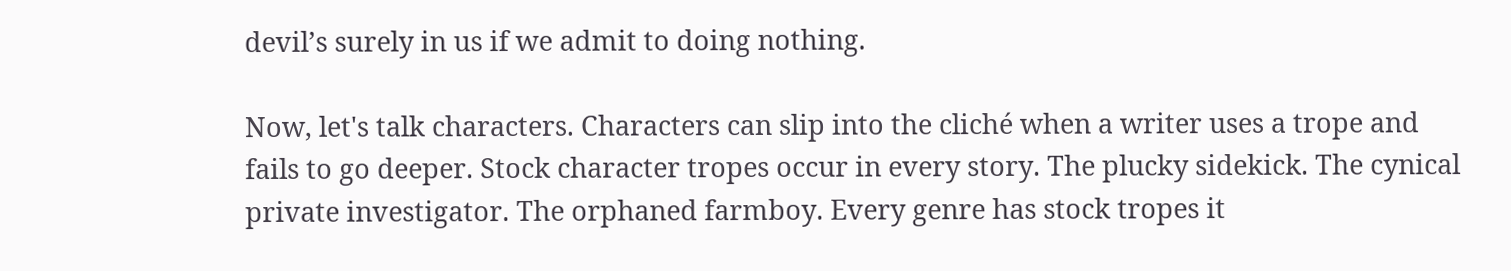devil’s surely in us if we admit to doing nothing.

Now, let's talk characters. Characters can slip into the cliché when a writer uses a trope and fails to go deeper. Stock character tropes occur in every story. The plucky sidekick. The cynical private investigator. The orphaned farmboy. Every genre has stock tropes it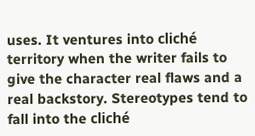uses. It ventures into cliché territory when the writer fails to give the character real flaws and a real backstory. Stereotypes tend to fall into the cliché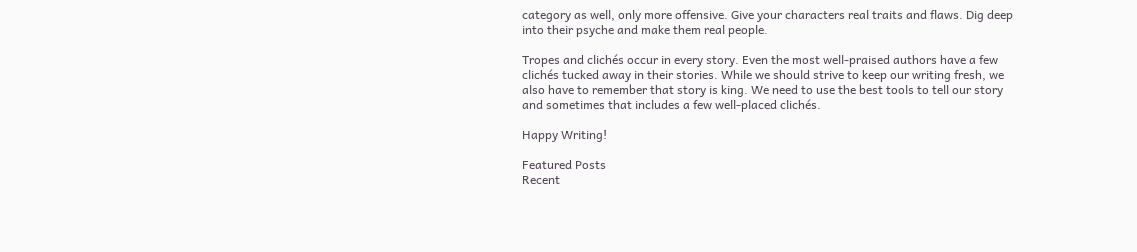category as well, only more offensive. Give your characters real traits and flaws. Dig deep into their psyche and make them real people.

Tropes and clichés occur in every story. Even the most well-praised authors have a few clichés tucked away in their stories. While we should strive to keep our writing fresh, we also have to remember that story is king. We need to use the best tools to tell our story and sometimes that includes a few well-placed clichés.

Happy Writing!

Featured Posts
Recent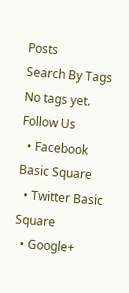Posts
Search By Tags
No tags yet.
Follow Us
  • Facebook Basic Square
  • Twitter Basic Square
  • Google+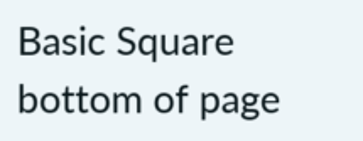Basic Square
bottom of page